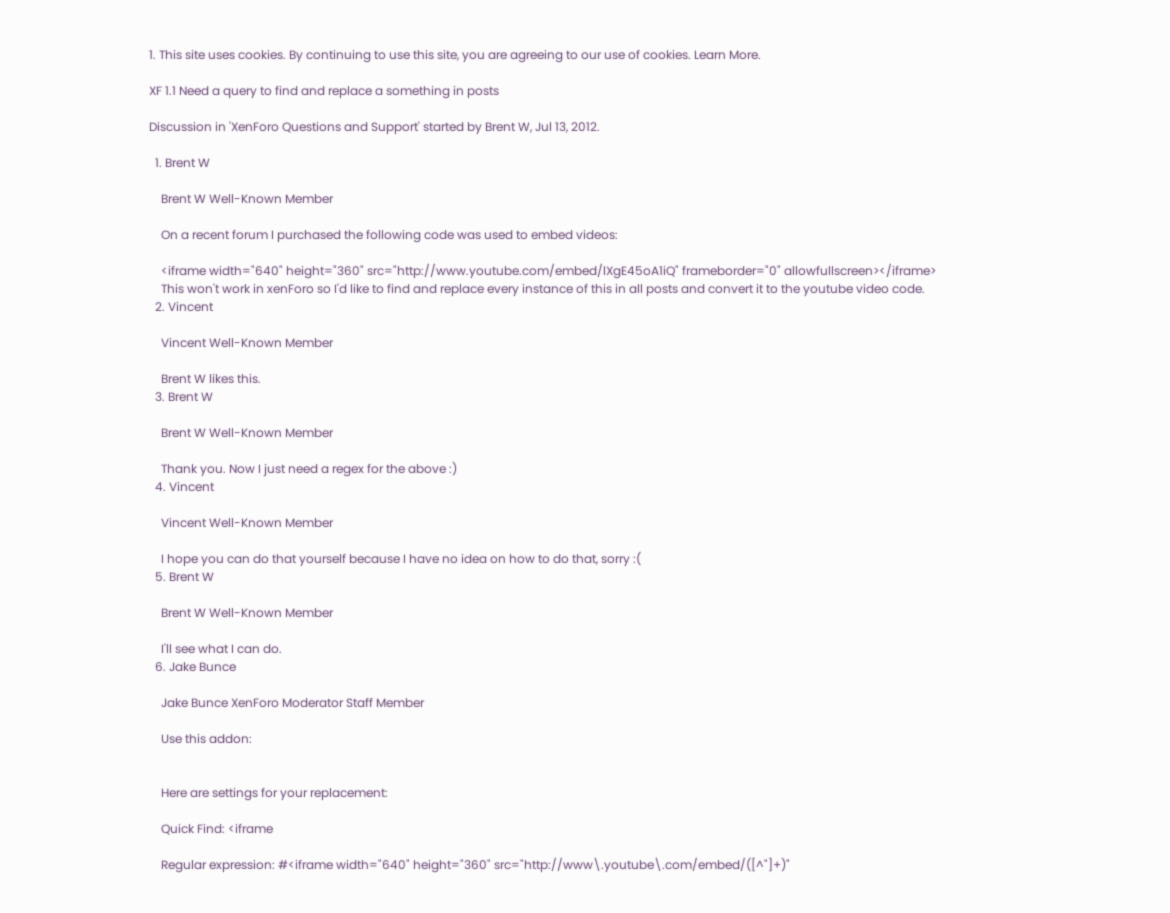1. This site uses cookies. By continuing to use this site, you are agreeing to our use of cookies. Learn More.

XF 1.1 Need a query to find and replace a something in posts

Discussion in 'XenForo Questions and Support' started by Brent W, Jul 13, 2012.

  1. Brent W

    Brent W Well-Known Member

    On a recent forum I purchased the following code was used to embed videos:

    <iframe width="640" height="360" src="http://www.youtube.com/embed/lXgE45oA1iQ" frameborder="0" allowfullscreen></iframe>
    This won't work in xenForo so I'd like to find and replace every instance of this in all posts and convert it to the youtube video code.
  2. Vincent

    Vincent Well-Known Member

    Brent W likes this.
  3. Brent W

    Brent W Well-Known Member

    Thank you. Now I just need a regex for the above :)
  4. Vincent

    Vincent Well-Known Member

    I hope you can do that yourself because I have no idea on how to do that, sorry :(
  5. Brent W

    Brent W Well-Known Member

    I'll see what I can do.
  6. Jake Bunce

    Jake Bunce XenForo Moderator Staff Member

    Use this addon:


    Here are settings for your replacement:

    Quick Find: <iframe

    Regular expression: #<iframe width="640" height="360" src="http://www\.youtube\.com/embed/([^"]+)"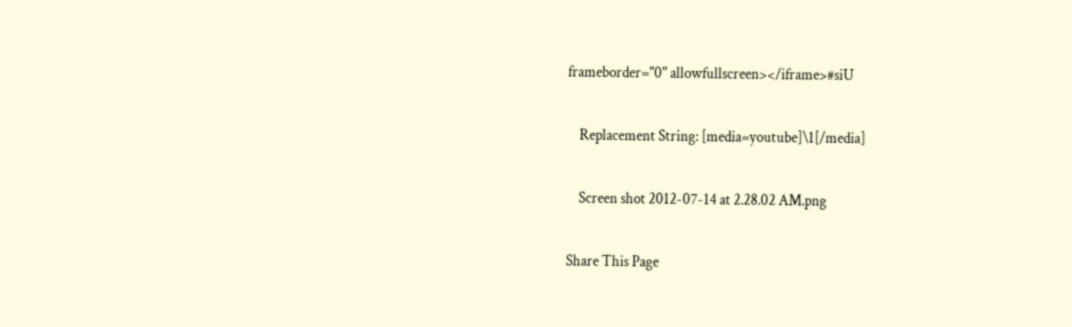frameborder="0" allowfullscreen></iframe>#siU

    Replacement String: [media=youtube]\1[/media]

    Screen shot 2012-07-14 at 2.28.02 AM.png

Share This Page